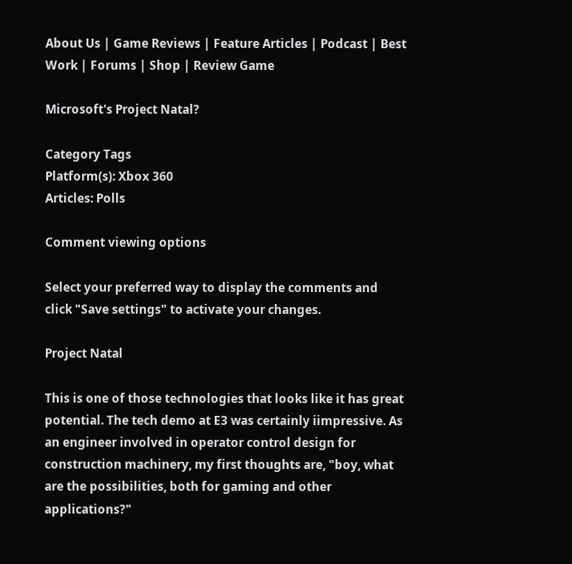About Us | Game Reviews | Feature Articles | Podcast | Best Work | Forums | Shop | Review Game

Microsoft's Project Natal?

Category Tags
Platform(s): Xbox 360
Articles: Polls

Comment viewing options

Select your preferred way to display the comments and click "Save settings" to activate your changes.

Project Natal

This is one of those technologies that looks like it has great potential. The tech demo at E3 was certainly iimpressive. As an engineer involved in operator control design for construction machinery, my first thoughts are, "boy, what are the possibilities, both for gaming and other applications?"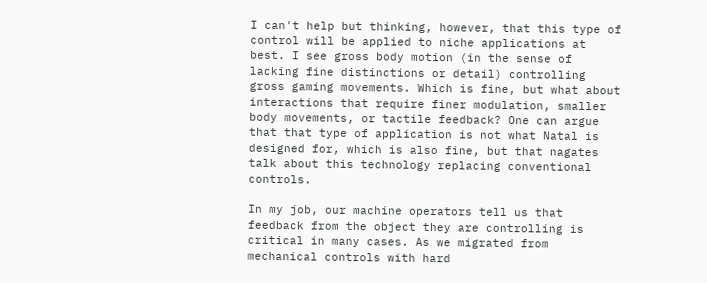I can't help but thinking, however, that this type of control will be applied to niche applications at best. I see gross body motion (in the sense of lacking fine distinctions or detail) controlling gross gaming movements. Which is fine, but what about interactions that require finer modulation, smaller body movements, or tactile feedback? One can argue that that type of application is not what Natal is designed for, which is also fine, but that nagates talk about this technology replacing conventional controls.

In my job, our machine operators tell us that feedback from the object they are controlling is critical in many cases. As we migrated from mechanical controls with hard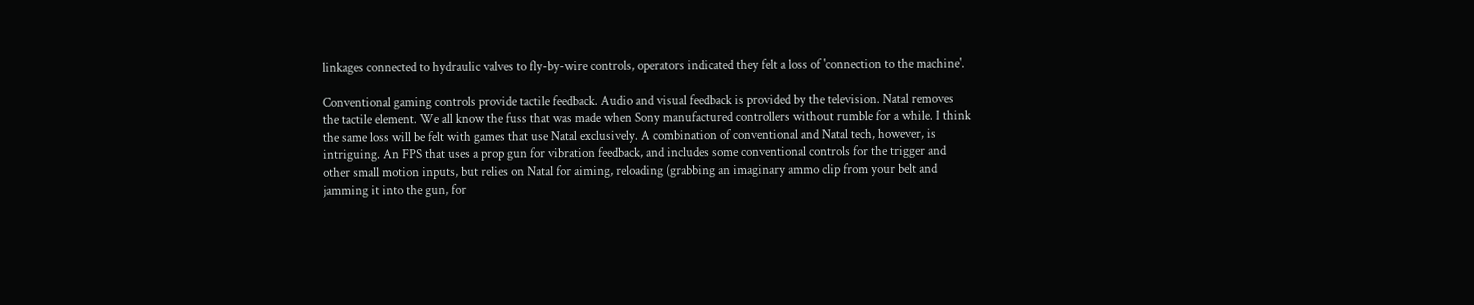linkages connected to hydraulic valves to fly-by-wire controls, operators indicated they felt a loss of 'connection to the machine'.

Conventional gaming controls provide tactile feedback. Audio and visual feedback is provided by the television. Natal removes the tactile element. We all know the fuss that was made when Sony manufactured controllers without rumble for a while. I think the same loss will be felt with games that use Natal exclusively. A combination of conventional and Natal tech, however, is intriguing. An FPS that uses a prop gun for vibration feedback, and includes some conventional controls for the trigger and other small motion inputs, but relies on Natal for aiming, reloading (grabbing an imaginary ammo clip from your belt and jamming it into the gun, for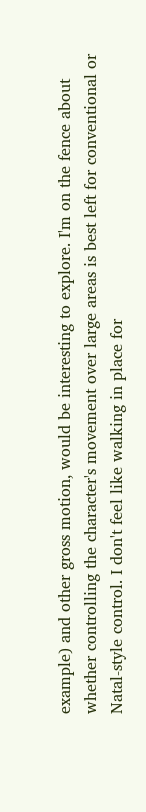example) and other gross motion, would be interesting to explore. I'm on the fence about whether controlling the character's movement over large areas is best left for conventional or Natal-style control. I don't feel like walking in place for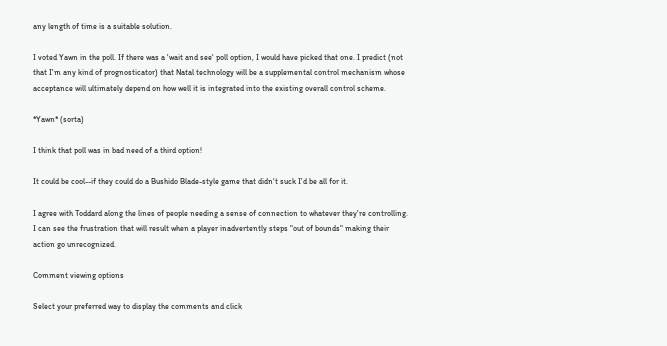any length of time is a suitable solution.

I voted Yawn in the poll. If there was a 'wait and see' poll option, I would have picked that one. I predict (not that I'm any kind of prognosticator) that Natal technology will be a supplemental control mechanism whose acceptance will ultimately depend on how well it is integrated into the existing overall control scheme.

*Yawn* (sorta)

I think that poll was in bad need of a third option!

It could be cool--if they could do a Bushido Blade-style game that didn't suck I'd be all for it.

I agree with Toddard along the lines of people needing a sense of connection to whatever they're controlling. I can see the frustration that will result when a player inadvertently steps "out of bounds" making their action go unrecognized.

Comment viewing options

Select your preferred way to display the comments and click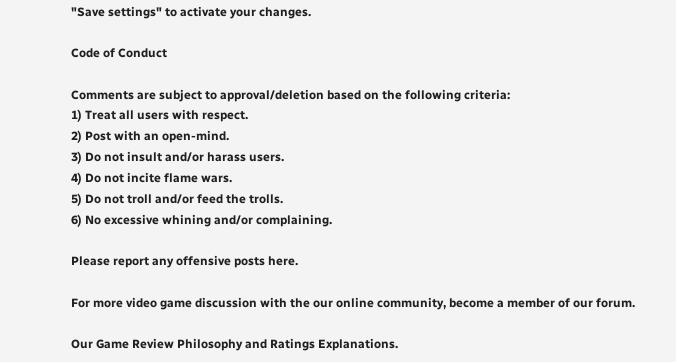"Save settings" to activate your changes.

Code of Conduct

Comments are subject to approval/deletion based on the following criteria:
1) Treat all users with respect.
2) Post with an open-mind.
3) Do not insult and/or harass users.
4) Do not incite flame wars.
5) Do not troll and/or feed the trolls.
6) No excessive whining and/or complaining.

Please report any offensive posts here.

For more video game discussion with the our online community, become a member of our forum.

Our Game Review Philosophy and Ratings Explanations.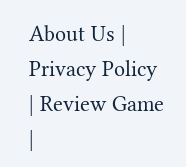About Us | Privacy Policy | Review Game |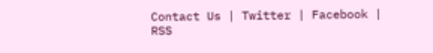Contact Us | Twitter | Facebook |  RSS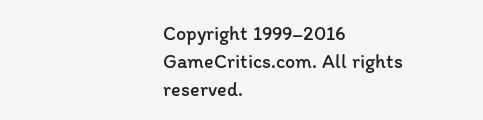Copyright 1999–2016 GameCritics.com. All rights reserved.